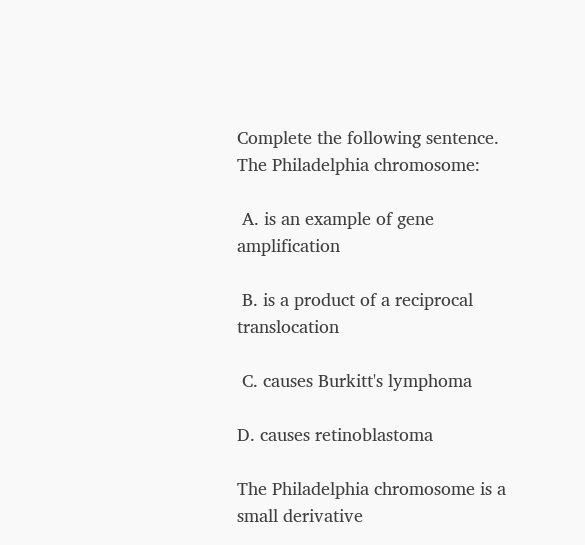Complete the following sentence. The Philadelphia chromosome:

 A. is an example of gene amplification

 B. is a product of a reciprocal translocation

 C. causes Burkitt's lymphoma

D. causes retinoblastoma

The Philadelphia chromosome is a small derivative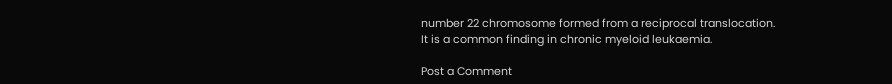number 22 chromosome formed from a reciprocal translocation. It is a common finding in chronic myeloid leukaemia.

Post a Comment